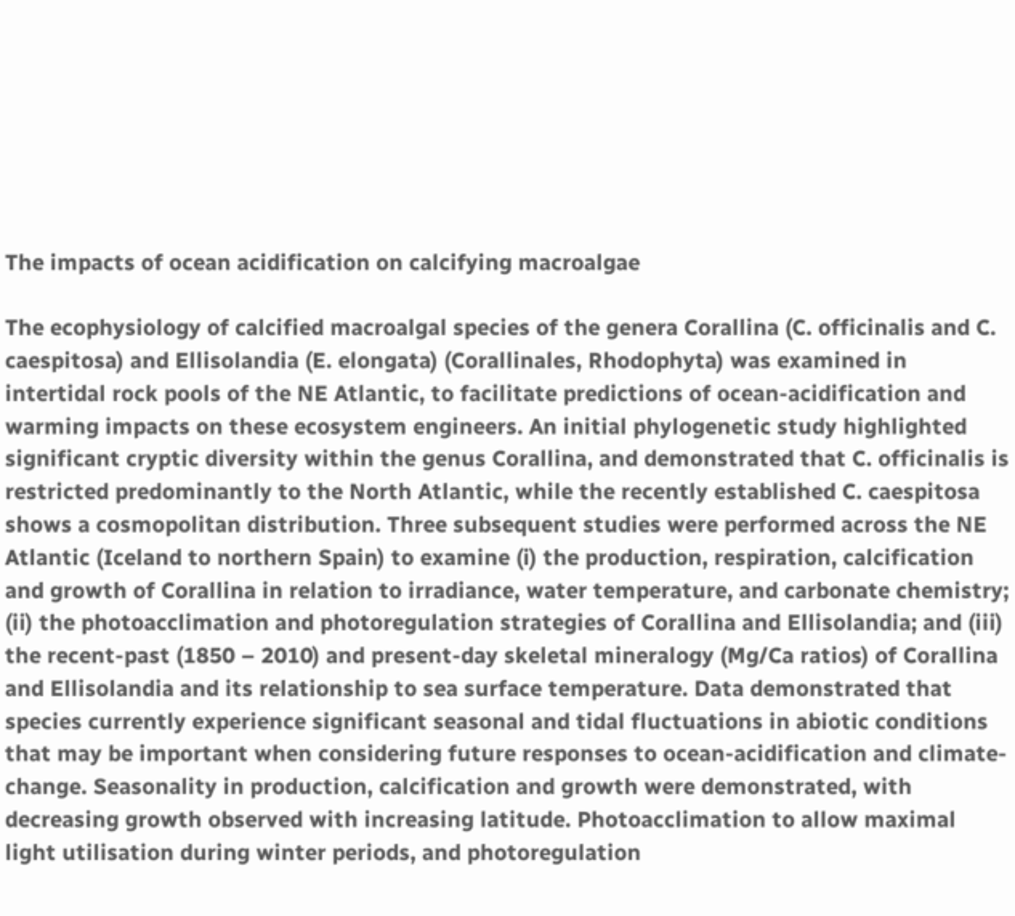The impacts of ocean acidification on calcifying macroalgae

The ecophysiology of calcified macroalgal species of the genera Corallina (C. officinalis and C. caespitosa) and Ellisolandia (E. elongata) (Corallinales, Rhodophyta) was examined in intertidal rock pools of the NE Atlantic, to facilitate predictions of ocean-acidification and warming impacts on these ecosystem engineers. An initial phylogenetic study highlighted significant cryptic diversity within the genus Corallina, and demonstrated that C. officinalis is restricted predominantly to the North Atlantic, while the recently established C. caespitosa shows a cosmopolitan distribution. Three subsequent studies were performed across the NE Atlantic (Iceland to northern Spain) to examine (i) the production, respiration, calcification and growth of Corallina in relation to irradiance, water temperature, and carbonate chemistry; (ii) the photoacclimation and photoregulation strategies of Corallina and Ellisolandia; and (iii) the recent-past (1850 – 2010) and present-day skeletal mineralogy (Mg/Ca ratios) of Corallina and Ellisolandia and its relationship to sea surface temperature. Data demonstrated that species currently experience significant seasonal and tidal fluctuations in abiotic conditions that may be important when considering future responses to ocean-acidification and climate-change. Seasonality in production, calcification and growth were demonstrated, with decreasing growth observed with increasing latitude. Photoacclimation to allow maximal light utilisation during winter periods, and photoregulation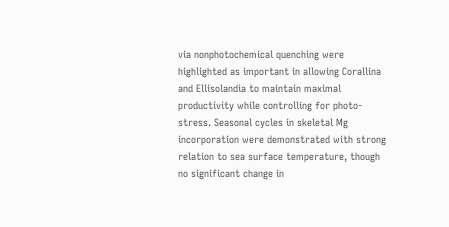via nonphotochemical quenching were highlighted as important in allowing Corallina and Ellisolandia to maintain maximal productivity while controlling for photo-stress. Seasonal cycles in skeletal Mg incorporation were demonstrated with strong relation to sea surface temperature, though no significant change in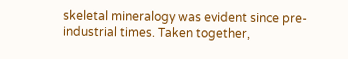skeletal mineralogy was evident since pre-industrial times. Taken together,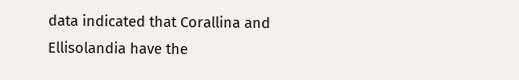data indicated that Corallina and Ellisolandia have the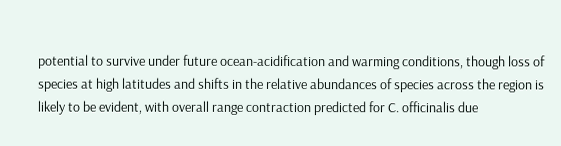potential to survive under future ocean-acidification and warming conditions, though loss of species at high latitudes and shifts in the relative abundances of species across the region is likely to be evident, with overall range contraction predicted for C. officinalis due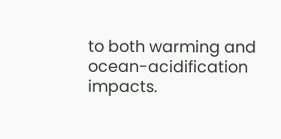to both warming and ocean-acidification impacts.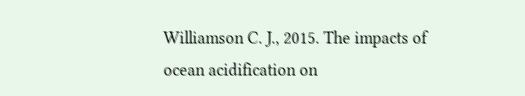Williamson C. J., 2015. The impacts of ocean acidification on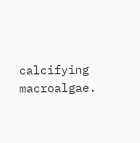calcifying macroalgae.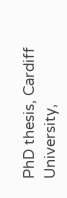PhD thesis, Cardiff University,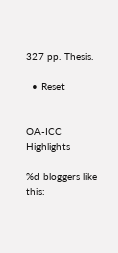327 pp. Thesis.

  • Reset


OA-ICC Highlights

%d bloggers like this: